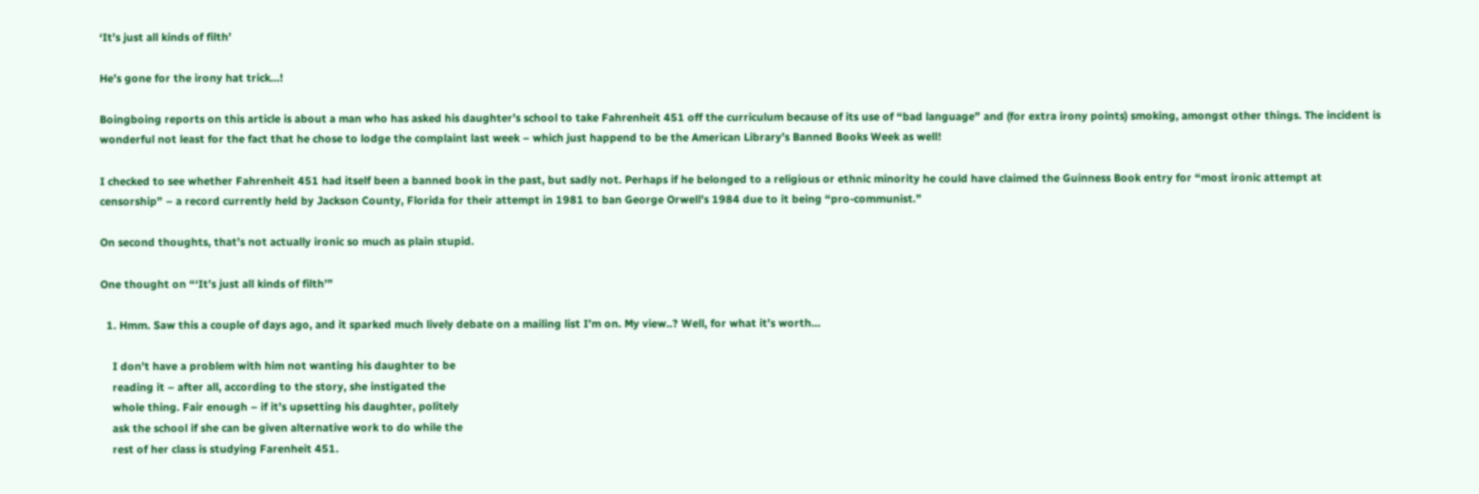‘It’s just all kinds of filth’

He’s gone for the irony hat trick…!

Boingboing reports on this article is about a man who has asked his daughter’s school to take Fahrenheit 451 off the curriculum because of its use of “bad language” and (for extra irony points) smoking, amongst other things. The incident is wonderful not least for the fact that he chose to lodge the complaint last week – which just happend to be the American Library’s Banned Books Week as well!

I checked to see whether Fahrenheit 451 had itself been a banned book in the past, but sadly not. Perhaps if he belonged to a religious or ethnic minority he could have claimed the Guinness Book entry for “most ironic attempt at censorship” – a record currently held by Jackson County, Florida for their attempt in 1981 to ban George Orwell’s 1984 due to it being “pro-communist.”

On second thoughts, that’s not actually ironic so much as plain stupid.

One thought on “‘It’s just all kinds of filth’”

  1. Hmm. Saw this a couple of days ago, and it sparked much lively debate on a mailing list I’m on. My view..? Well, for what it’s worth…

    I don’t have a problem with him not wanting his daughter to be
    reading it – after all, according to the story, she instigated the
    whole thing. Fair enough – if it’s upsetting his daughter, politely
    ask the school if she can be given alternative work to do while the
    rest of her class is studying Farenheit 451.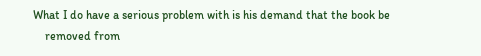What I do have a serious problem with is his demand that the book be
    removed from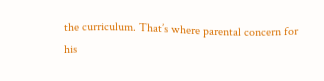the curriculum. That’s where parental concern for his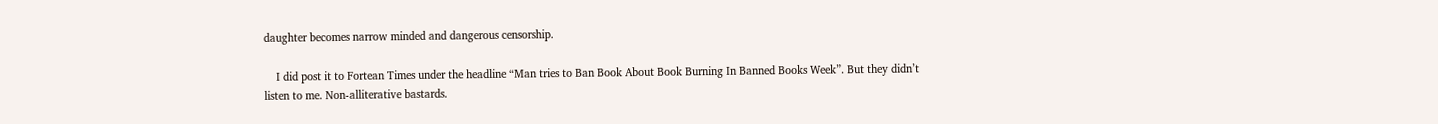daughter becomes narrow minded and dangerous censorship.

    I did post it to Fortean Times under the headline “Man tries to Ban Book About Book Burning In Banned Books Week”. But they didn’t listen to me. Non-alliterative bastards.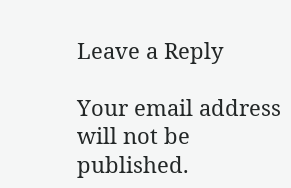Leave a Reply

Your email address will not be published.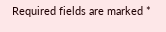Required fields are marked *